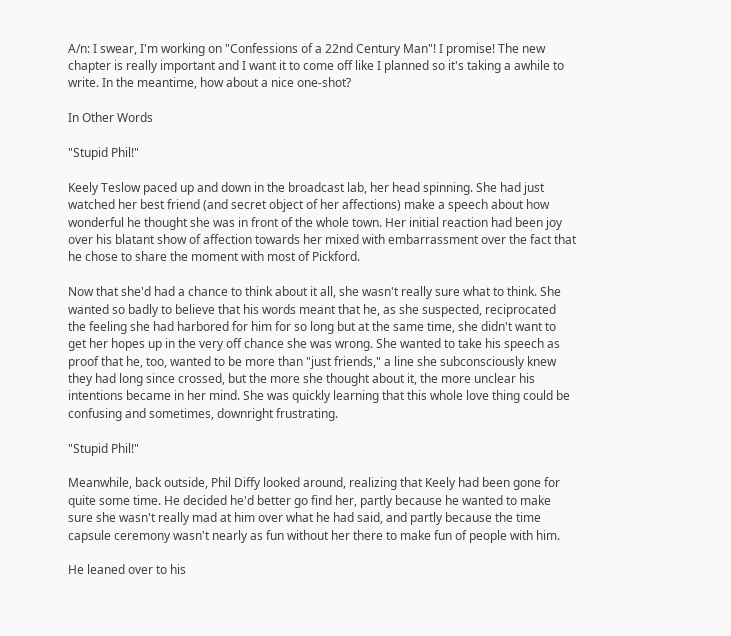A/n: I swear, I'm working on "Confessions of a 22nd Century Man"! I promise! The new chapter is really important and I want it to come off like I planned so it's taking a awhile to write. In the meantime, how about a nice one-shot?

In Other Words

"Stupid Phil!"

Keely Teslow paced up and down in the broadcast lab, her head spinning. She had just watched her best friend (and secret object of her affections) make a speech about how wonderful he thought she was in front of the whole town. Her initial reaction had been joy over his blatant show of affection towards her mixed with embarrassment over the fact that he chose to share the moment with most of Pickford.

Now that she'd had a chance to think about it all, she wasn't really sure what to think. She wanted so badly to believe that his words meant that he, as she suspected, reciprocated the feeling she had harbored for him for so long but at the same time, she didn't want to get her hopes up in the very off chance she was wrong. She wanted to take his speech as proof that he, too, wanted to be more than "just friends," a line she subconsciously knew they had long since crossed, but the more she thought about it, the more unclear his intentions became in her mind. She was quickly learning that this whole love thing could be confusing and sometimes, downright frustrating.

"Stupid Phil!"

Meanwhile, back outside, Phil Diffy looked around, realizing that Keely had been gone for quite some time. He decided he'd better go find her, partly because he wanted to make sure she wasn't really mad at him over what he had said, and partly because the time capsule ceremony wasn't nearly as fun without her there to make fun of people with him.

He leaned over to his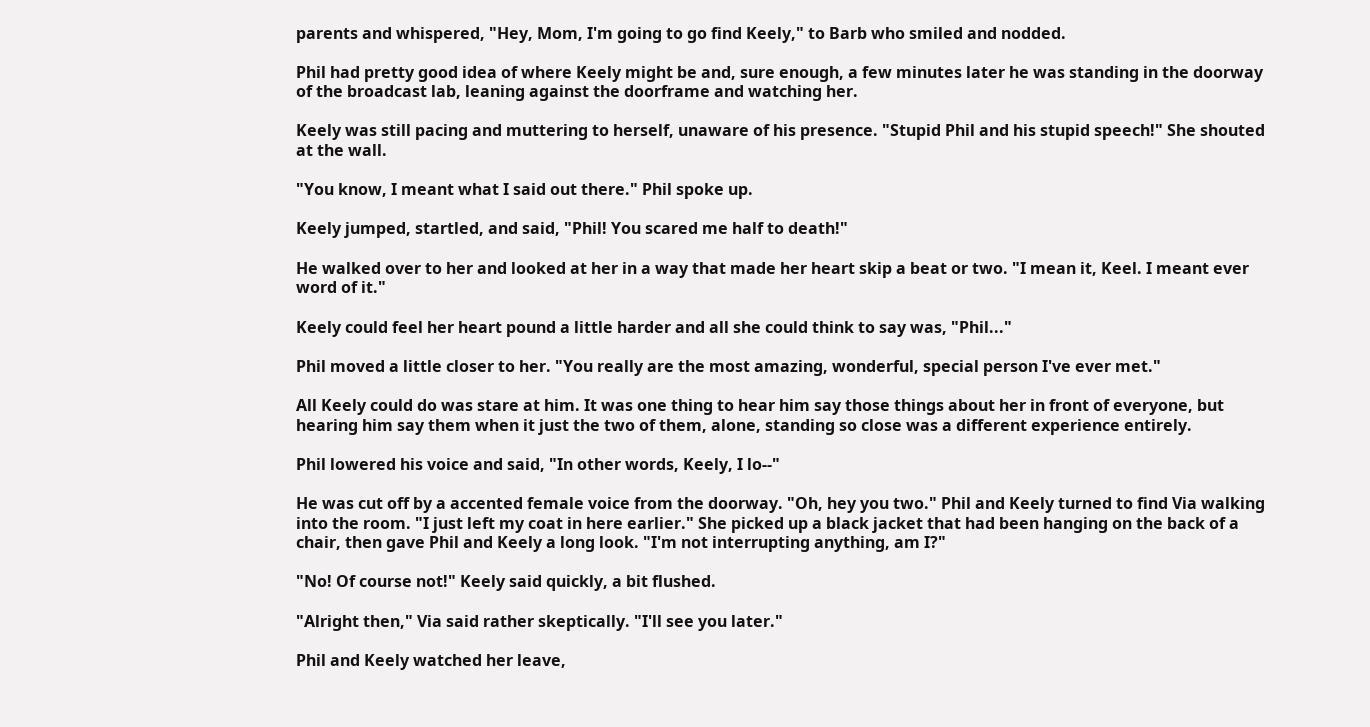parents and whispered, "Hey, Mom, I'm going to go find Keely," to Barb who smiled and nodded.

Phil had pretty good idea of where Keely might be and, sure enough, a few minutes later he was standing in the doorway of the broadcast lab, leaning against the doorframe and watching her.

Keely was still pacing and muttering to herself, unaware of his presence. "Stupid Phil and his stupid speech!" She shouted at the wall.

"You know, I meant what I said out there." Phil spoke up.

Keely jumped, startled, and said, "Phil! You scared me half to death!"

He walked over to her and looked at her in a way that made her heart skip a beat or two. "I mean it, Keel. I meant ever word of it."

Keely could feel her heart pound a little harder and all she could think to say was, "Phil..."

Phil moved a little closer to her. "You really are the most amazing, wonderful, special person I've ever met."

All Keely could do was stare at him. It was one thing to hear him say those things about her in front of everyone, but hearing him say them when it just the two of them, alone, standing so close was a different experience entirely.

Phil lowered his voice and said, "In other words, Keely, I lo--"

He was cut off by a accented female voice from the doorway. "Oh, hey you two." Phil and Keely turned to find Via walking into the room. "I just left my coat in here earlier." She picked up a black jacket that had been hanging on the back of a chair, then gave Phil and Keely a long look. "I'm not interrupting anything, am I?"

"No! Of course not!" Keely said quickly, a bit flushed.

"Alright then," Via said rather skeptically. "I'll see you later."

Phil and Keely watched her leave,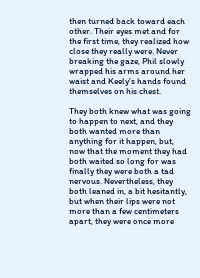then turned back toward each other. Their eyes met and for the first time, they realized how close they really were. Never breaking the gaze, Phil slowly wrapped his arms around her waist and Keely's hands found themselves on his chest.

They both knew what was going to happen to next, and they both wanted more than anything for it happen, but, now that the moment they had both waited so long for was finally they were both a tad nervous. Nevertheless, they both leaned in, a bit hesitantly, but when their lips were not more than a few centimeters apart, they were once more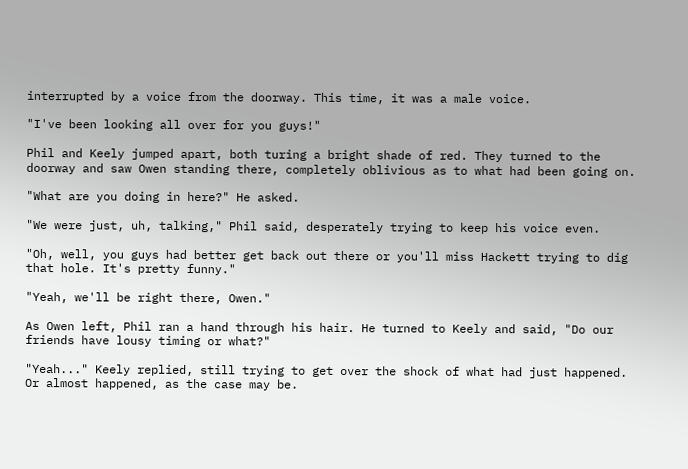interrupted by a voice from the doorway. This time, it was a male voice.

"I've been looking all over for you guys!"

Phil and Keely jumped apart, both turing a bright shade of red. They turned to the doorway and saw Owen standing there, completely oblivious as to what had been going on.

"What are you doing in here?" He asked.

"We were just, uh, talking," Phil said, desperately trying to keep his voice even.

"Oh, well, you guys had better get back out there or you'll miss Hackett trying to dig that hole. It's pretty funny."

"Yeah, we'll be right there, Owen."

As Owen left, Phil ran a hand through his hair. He turned to Keely and said, "Do our friends have lousy timing or what?"

"Yeah..." Keely replied, still trying to get over the shock of what had just happened. Or almost happened, as the case may be.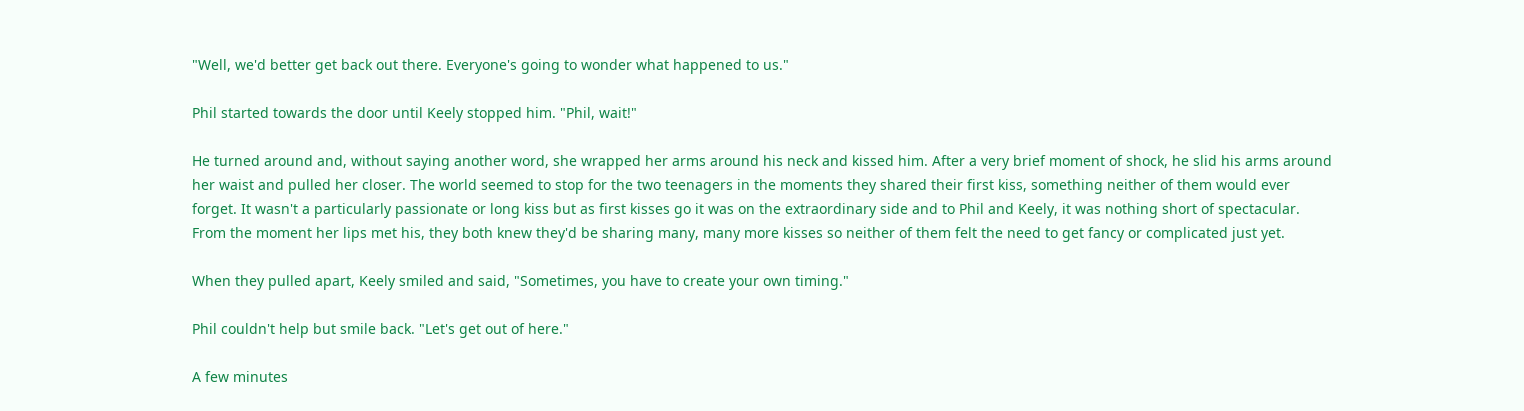"Well, we'd better get back out there. Everyone's going to wonder what happened to us."

Phil started towards the door until Keely stopped him. "Phil, wait!"

He turned around and, without saying another word, she wrapped her arms around his neck and kissed him. After a very brief moment of shock, he slid his arms around her waist and pulled her closer. The world seemed to stop for the two teenagers in the moments they shared their first kiss, something neither of them would ever forget. It wasn't a particularly passionate or long kiss but as first kisses go it was on the extraordinary side and to Phil and Keely, it was nothing short of spectacular. From the moment her lips met his, they both knew they'd be sharing many, many more kisses so neither of them felt the need to get fancy or complicated just yet.

When they pulled apart, Keely smiled and said, "Sometimes, you have to create your own timing."

Phil couldn't help but smile back. "Let's get out of here."

A few minutes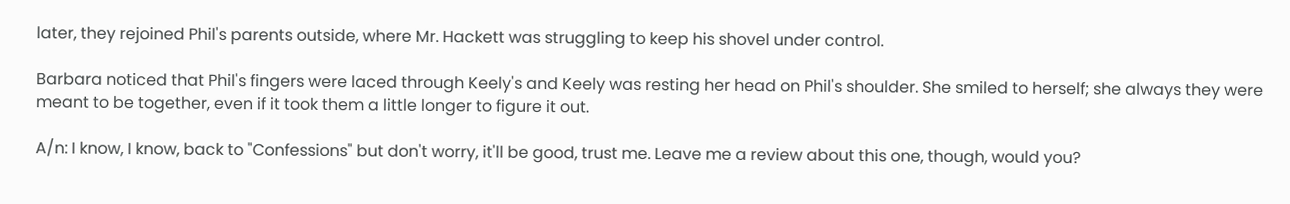later, they rejoined Phil's parents outside, where Mr. Hackett was struggling to keep his shovel under control.

Barbara noticed that Phil's fingers were laced through Keely's and Keely was resting her head on Phil's shoulder. She smiled to herself; she always they were meant to be together, even if it took them a little longer to figure it out.

A/n: I know, I know, back to "Confessions" but don't worry, it'll be good, trust me. Leave me a review about this one, though, would you?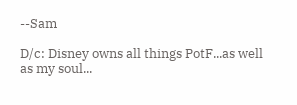--Sam

D/c: Disney owns all things PotF...as well as my soul...